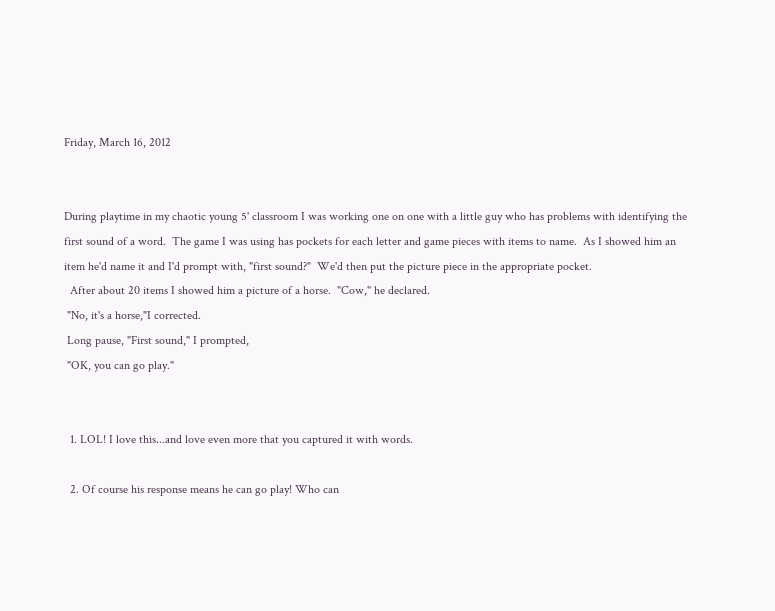Friday, March 16, 2012


During playtime in my chaotic young 5' classroom I was working one on one with a little guy who has problems with identifying the first sound of a word.  The game I was using has pockets for each letter and game pieces with items to name.  As I showed him an item he'd name it and I'd prompt with, "first sound?"  We'd then put the picture piece in the appropriate pocket.
  After about 20 items I showed him a picture of a horse.  "Cow," he declared.
 "No, it's a horse,"I corrected.
 Long pause, "First sound," I prompted,
 "OK, you can go play."


  1. LOL! I love this...and love even more that you captured it with words.

  2. Of course his response means he can go play! Who can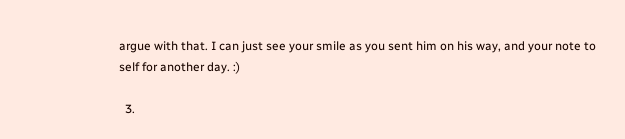argue with that. I can just see your smile as you sent him on his way, and your note to self for another day. :)

  3.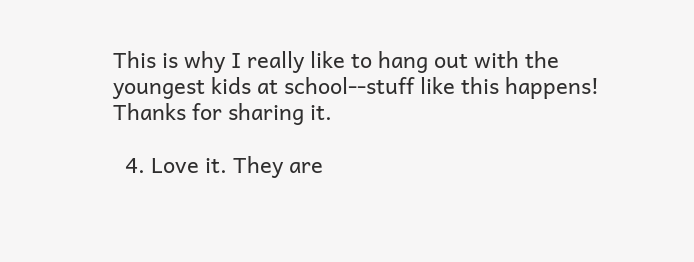This is why I really like to hang out with the youngest kids at school--stuff like this happens! Thanks for sharing it.

  4. Love it. They are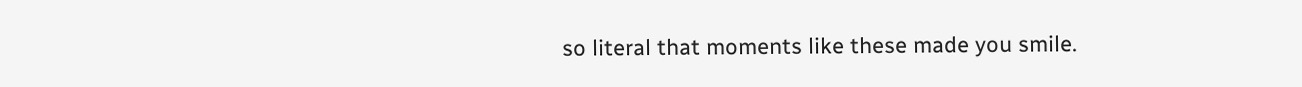so literal that moments like these made you smile.